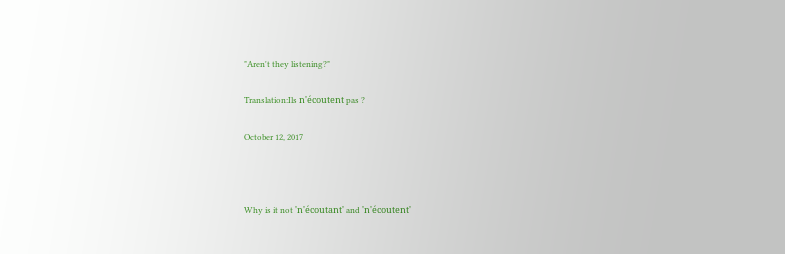"Aren't they listening?"

Translation:Ils n'écoutent pas ?

October 12, 2017



Why is it not 'n'écoutant' and 'n'écoutent'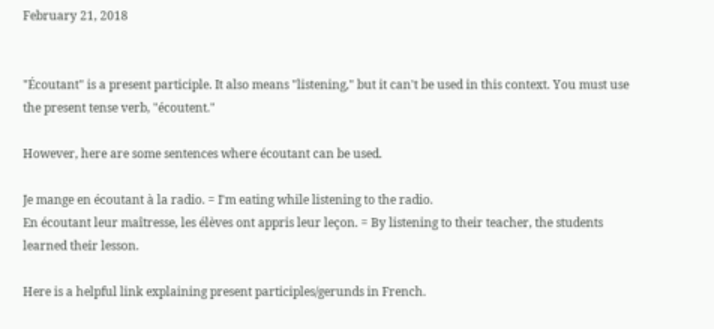February 21, 2018


"Écoutant" is a present participle. It also means "listening," but it can't be used in this context. You must use the present tense verb, "écoutent."

However, here are some sentences where écoutant can be used.

Je mange en écoutant à la radio. = I'm eating while listening to the radio.
En écoutant leur maîtresse, les élèves ont appris leur leçon. = By listening to their teacher, the students learned their lesson.

Here is a helpful link explaining present participles/gerunds in French.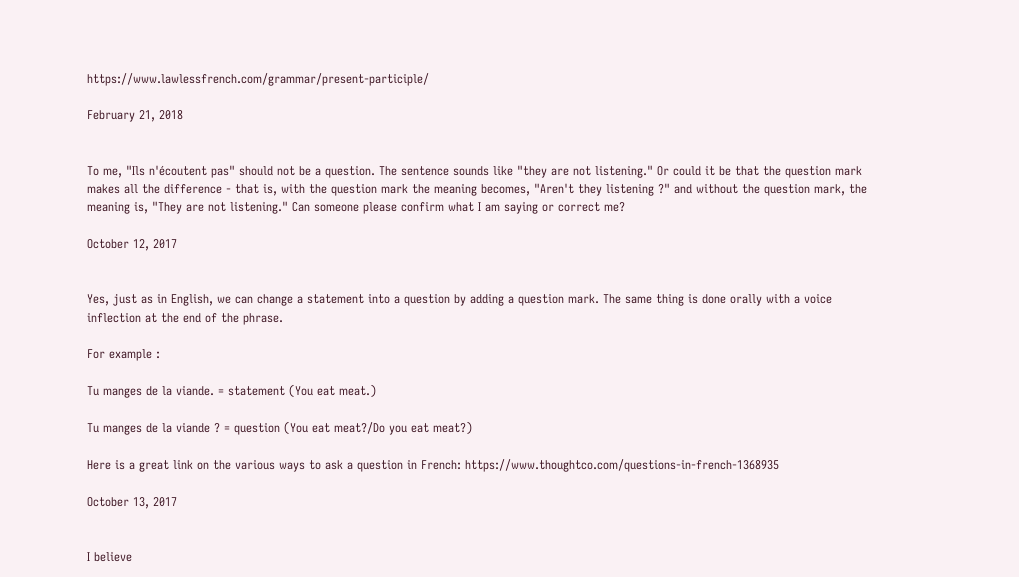https://www.lawlessfrench.com/grammar/present-participle/

February 21, 2018


To me, "Ils n'écoutent pas" should not be a question. The sentence sounds like "they are not listening." Or could it be that the question mark makes all the difference - that is, with the question mark the meaning becomes, "Aren't they listening ?" and without the question mark, the meaning is, "They are not listening." Can someone please confirm what I am saying or correct me?

October 12, 2017


Yes, just as in English, we can change a statement into a question by adding a question mark. The same thing is done orally with a voice inflection at the end of the phrase.

For example :

Tu manges de la viande. = statement (You eat meat.)

Tu manges de la viande ? = question (You eat meat?/Do you eat meat?)

Here is a great link on the various ways to ask a question in French: https://www.thoughtco.com/questions-in-french-1368935

October 13, 2017


I believe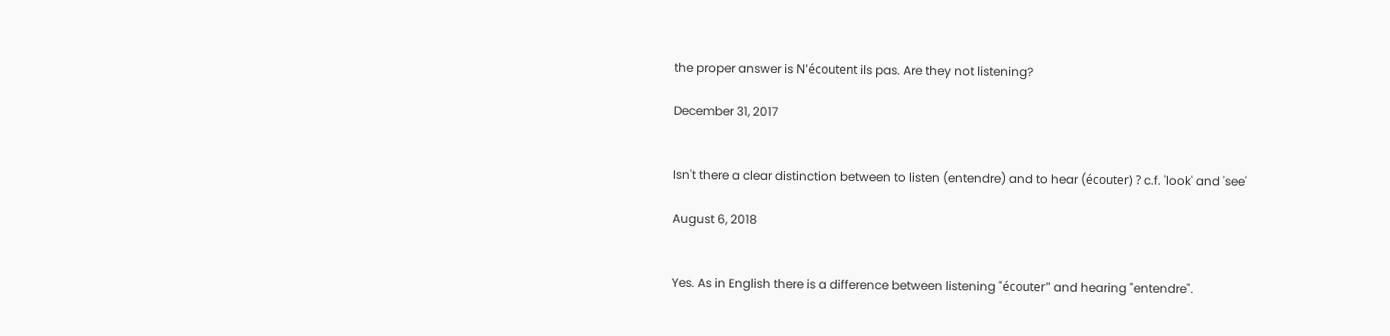the proper answer is N'écoutent ils pas. Are they not listening?

December 31, 2017


Isn't there a clear distinction between to listen (entendre) and to hear (écouter) ? c.f. 'look' and 'see'

August 6, 2018


Yes. As in English there is a difference between listening "écouter" and hearing "entendre".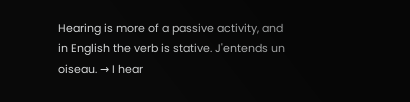Hearing is more of a passive activity, and in English the verb is stative. J'entends un oiseau. → I hear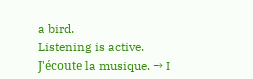a bird.
Listening is active. J'écoute la musique. → I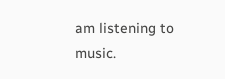am listening to music.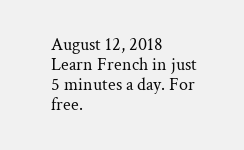August 12, 2018
Learn French in just 5 minutes a day. For free.